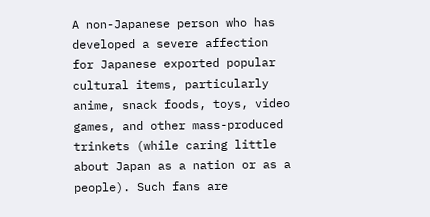A non-Japanese person who has developed a severe affection for Japanese exported popular cultural items, particularly anime, snack foods, toys, video games, and other mass-produced trinkets (while caring little about Japan as a nation or as a people). Such fans are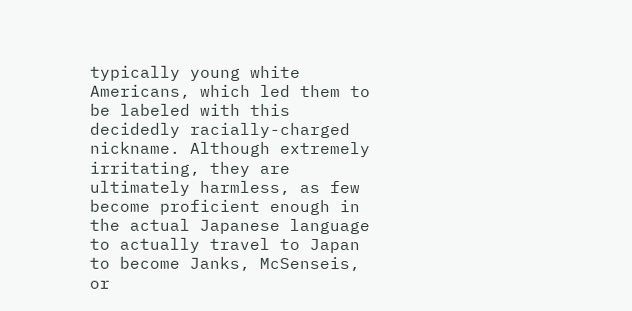typically young white Americans, which led them to be labeled with this decidedly racially-charged nickname. Although extremely irritating, they are ultimately harmless, as few become proficient enough in the actual Japanese language to actually travel to Japan to become Janks, McSenseis, or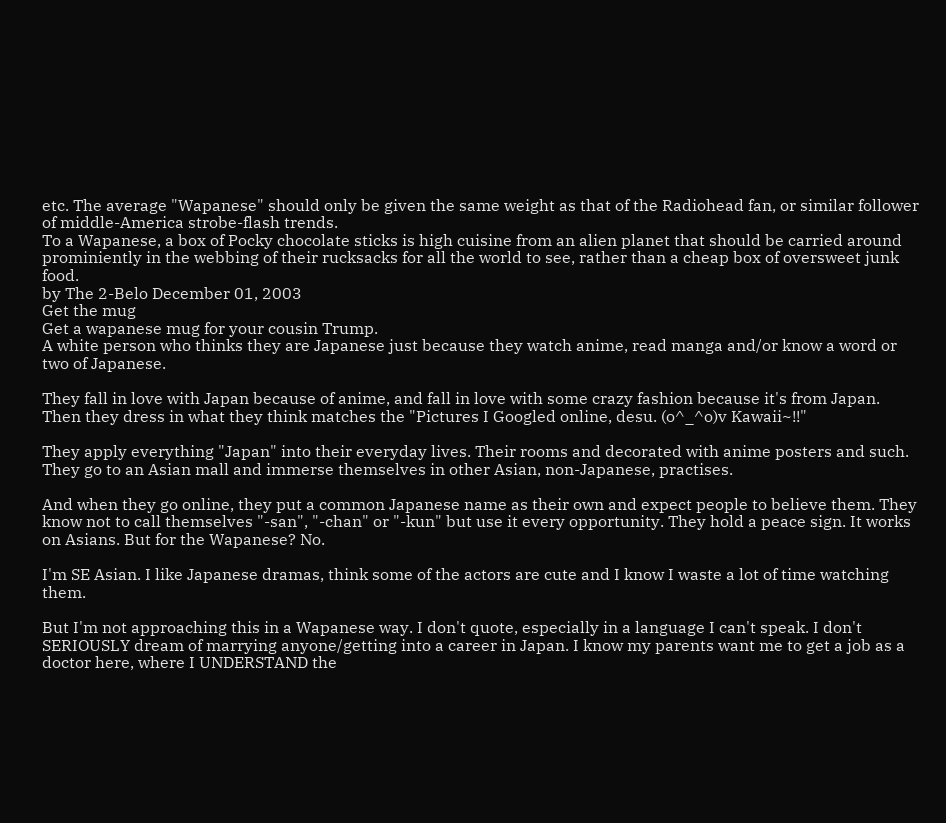etc. The average "Wapanese" should only be given the same weight as that of the Radiohead fan, or similar follower of middle-America strobe-flash trends.
To a Wapanese, a box of Pocky chocolate sticks is high cuisine from an alien planet that should be carried around prominiently in the webbing of their rucksacks for all the world to see, rather than a cheap box of oversweet junk food.
by The 2-Belo December 01, 2003
Get the mug
Get a wapanese mug for your cousin Trump.
A white person who thinks they are Japanese just because they watch anime, read manga and/or know a word or two of Japanese.

They fall in love with Japan because of anime, and fall in love with some crazy fashion because it's from Japan. Then they dress in what they think matches the "Pictures I Googled online, desu. (o^_^o)v Kawaii~!!"

They apply everything "Japan" into their everyday lives. Their rooms and decorated with anime posters and such. They go to an Asian mall and immerse themselves in other Asian, non-Japanese, practises.

And when they go online, they put a common Japanese name as their own and expect people to believe them. They know not to call themselves "-san", "-chan" or "-kun" but use it every opportunity. They hold a peace sign. It works on Asians. But for the Wapanese? No.

I'm SE Asian. I like Japanese dramas, think some of the actors are cute and I know I waste a lot of time watching them.

But I'm not approaching this in a Wapanese way. I don't quote, especially in a language I can't speak. I don't SERIOUSLY dream of marrying anyone/getting into a career in Japan. I know my parents want me to get a job as a doctor here, where I UNDERSTAND the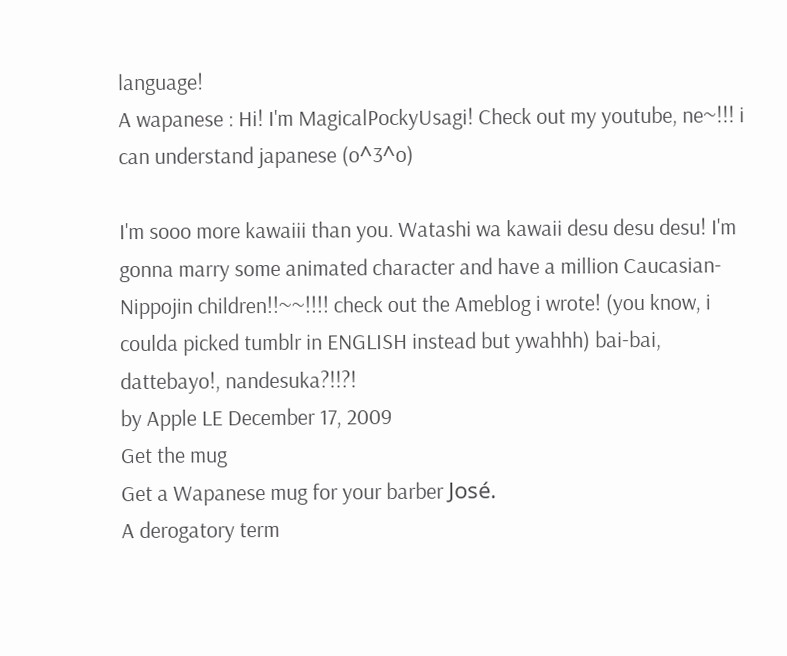language!
A wapanese : Hi! I'm MagicalPockyUsagi! Check out my youtube, ne~!!! i can understand japanese (o^3^o)

I'm sooo more kawaiii than you. Watashi wa kawaii desu desu desu! I'm gonna marry some animated character and have a million Caucasian-Nippojin children!!~~!!!! check out the Ameblog i wrote! (you know, i coulda picked tumblr in ENGLISH instead but ywahhh) bai-bai, dattebayo!, nandesuka?!!?!
by Apple LE December 17, 2009
Get the mug
Get a Wapanese mug for your barber José.
A derogatory term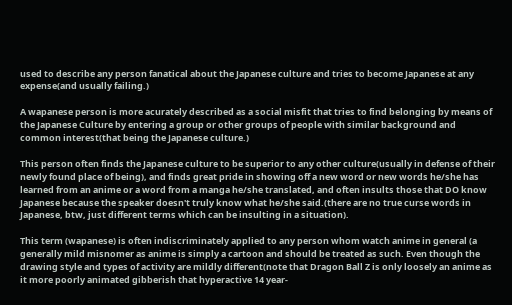used to describe any person fanatical about the Japanese culture and tries to become Japanese at any expense(and usually failing.)

A wapanese person is more acurately described as a social misfit that tries to find belonging by means of the Japanese Culture by entering a group or other groups of people with similar background and common interest(that being the Japanese culture.)

This person often finds the Japanese culture to be superior to any other culture(usually in defense of their newly found place of being), and finds great pride in showing off a new word or new words he/she has learned from an anime or a word from a manga he/she translated, and often insults those that DO know Japanese because the speaker doesn't truly know what he/she said.(there are no true curse words in Japanese, btw, just different terms which can be insulting in a situation).

This term (wapanese) is often indiscriminately applied to any person whom watch anime in general (a generally mild misnomer as anime is simply a cartoon and should be treated as such. Even though the drawing style and types of activity are mildly different(note that Dragon Ball Z is only loosely an anime as it more poorly animated gibberish that hyperactive 14 year-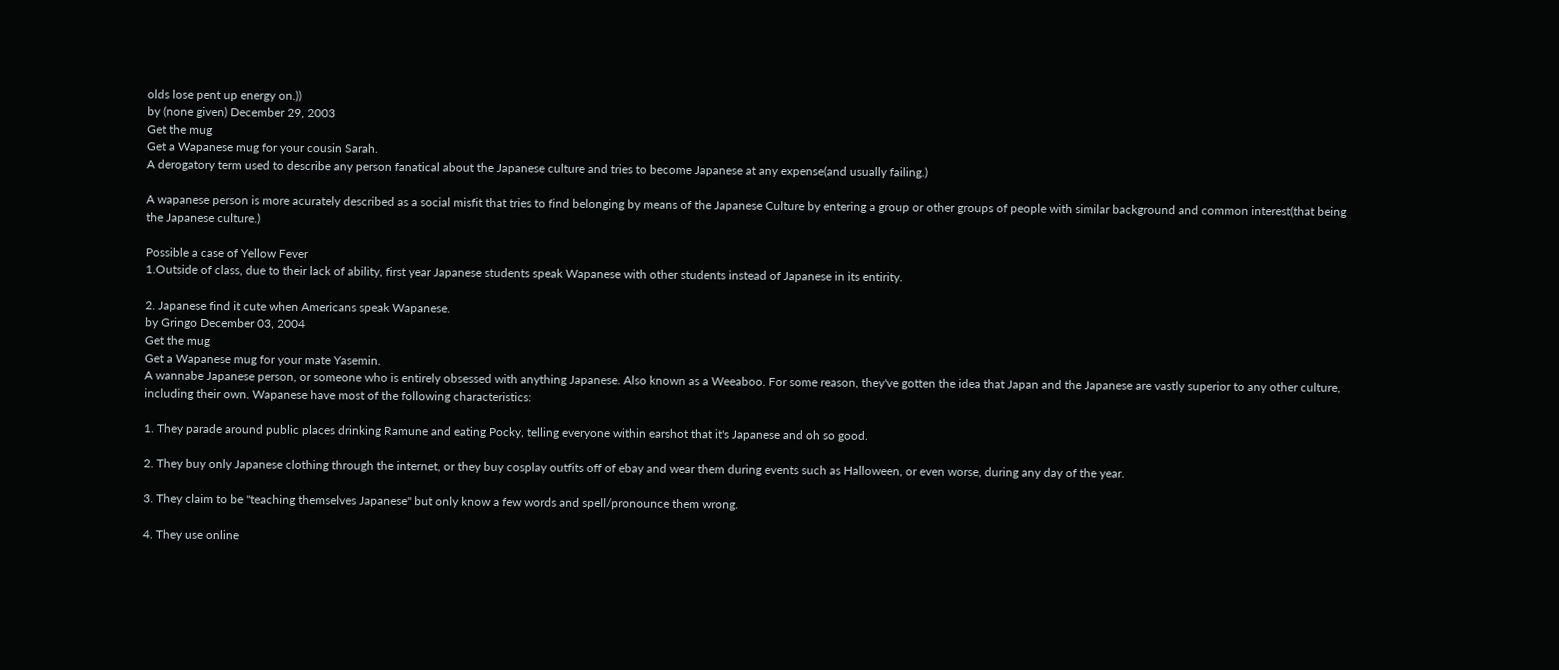olds lose pent up energy on.))
by (none given) December 29, 2003
Get the mug
Get a Wapanese mug for your cousin Sarah.
A derogatory term used to describe any person fanatical about the Japanese culture and tries to become Japanese at any expense(and usually failing.)

A wapanese person is more acurately described as a social misfit that tries to find belonging by means of the Japanese Culture by entering a group or other groups of people with similar background and common interest(that being the Japanese culture.)

Possible a case of Yellow Fever
1.Outside of class, due to their lack of ability, first year Japanese students speak Wapanese with other students instead of Japanese in its entirity.

2. Japanese find it cute when Americans speak Wapanese.
by Gringo December 03, 2004
Get the mug
Get a Wapanese mug for your mate Yasemin.
A wannabe Japanese person, or someone who is entirely obsessed with anything Japanese. Also known as a Weeaboo. For some reason, they've gotten the idea that Japan and the Japanese are vastly superior to any other culture, including their own. Wapanese have most of the following characteristics:

1. They parade around public places drinking Ramune and eating Pocky, telling everyone within earshot that it's Japanese and oh so good.

2. They buy only Japanese clothing through the internet, or they buy cosplay outfits off of ebay and wear them during events such as Halloween, or even worse, during any day of the year.

3. They claim to be "teaching themselves Japanese" but only know a few words and spell/pronounce them wrong.

4. They use online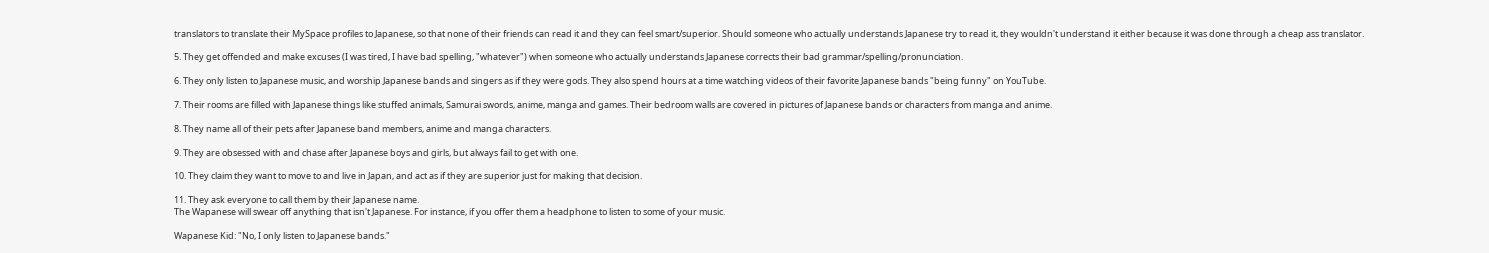translators to translate their MySpace profiles to Japanese, so that none of their friends can read it and they can feel smart/superior. Should someone who actually understands Japanese try to read it, they wouldn't understand it either because it was done through a cheap ass translator.

5. They get offended and make excuses (I was tired, I have bad spelling, "whatever") when someone who actually understands Japanese corrects their bad grammar/spelling/pronunciation.

6. They only listen to Japanese music, and worship Japanese bands and singers as if they were gods. They also spend hours at a time watching videos of their favorite Japanese bands "being funny" on YouTube.

7. Their rooms are filled with Japanese things like stuffed animals, Samurai swords, anime, manga and games. Their bedroom walls are covered in pictures of Japanese bands or characters from manga and anime.

8. They name all of their pets after Japanese band members, anime and manga characters.

9. They are obsessed with and chase after Japanese boys and girls, but always fail to get with one.

10. They claim they want to move to and live in Japan, and act as if they are superior just for making that decision.

11. They ask everyone to call them by their Japanese name.
The Wapanese will swear off anything that isn't Japanese. For instance, if you offer them a headphone to listen to some of your music.

Wapanese Kid: "No, I only listen to Japanese bands."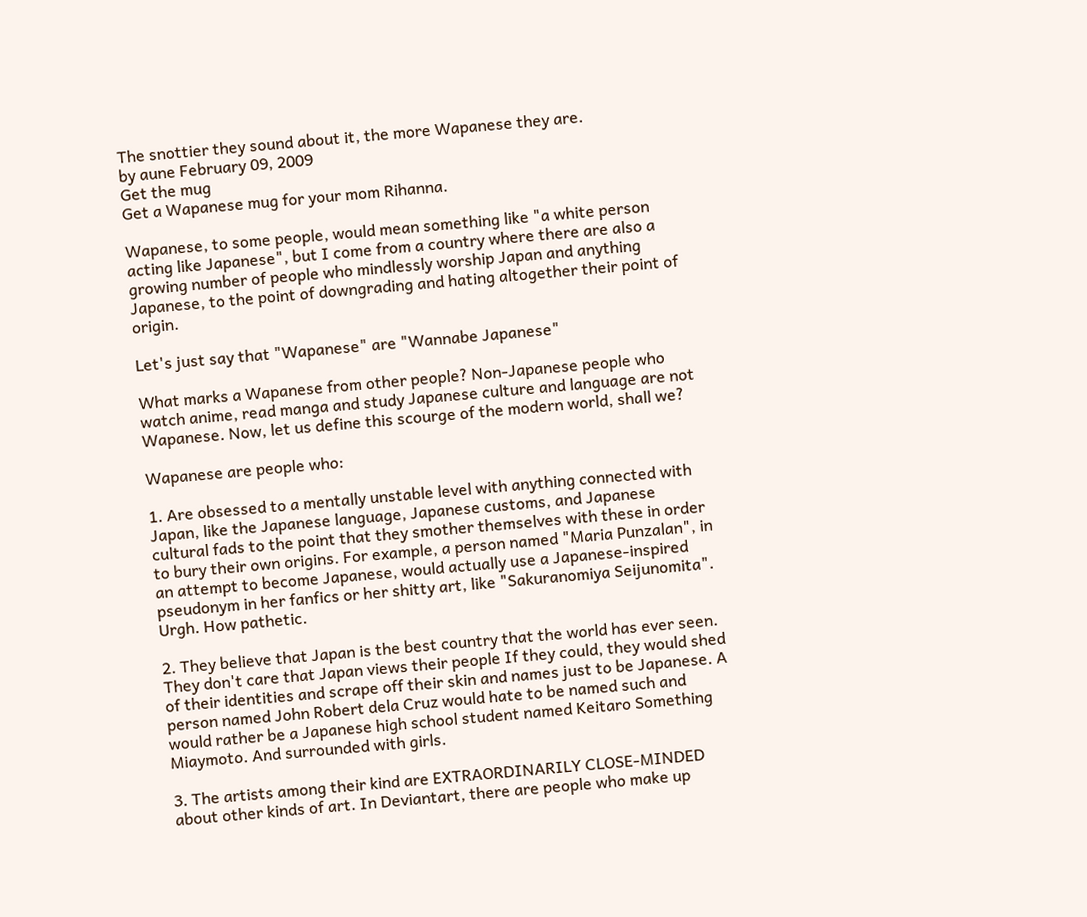The snottier they sound about it, the more Wapanese they are.
by aune February 09, 2009
Get the mug
Get a Wapanese mug for your mom Rihanna.

Wapanese, to some people, would mean something like "a white person acting like Japanese", but I come from a country where there are also a growing number of people who mindlessly worship Japan and anything Japanese, to the point of downgrading and hating altogether their point of origin.

Let's just say that "Wapanese" are "Wannabe Japanese"

What marks a Wapanese from other people? Non-Japanese people who watch anime, read manga and study Japanese culture and language are not Wapanese. Now, let us define this scourge of the modern world, shall we?

Wapanese are people who:

1. Are obsessed to a mentally unstable level with anything connected with Japan, like the Japanese language, Japanese customs, and Japanese cultural fads to the point that they smother themselves with these in order to bury their own origins. For example, a person named "Maria Punzalan", in an attempt to become Japanese, would actually use a Japanese-inspired pseudonym in her fanfics or her shitty art, like "Sakuranomiya Seijunomita". Urgh. How pathetic.

2. They believe that Japan is the best country that the world has ever seen. They don't care that Japan views their people If they could, they would shed of their identities and scrape off their skin and names just to be Japanese. A person named John Robert dela Cruz would hate to be named such and would rather be a Japanese high school student named Keitaro Something Miaymoto. And surrounded with girls.

3. The artists among their kind are EXTRAORDINARILY CLOSE-MINDED about other kinds of art. In Deviantart, there are people who make up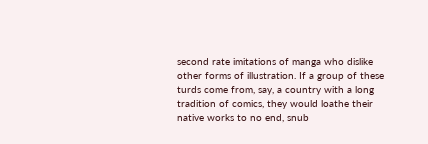second rate imitations of manga who dislike other forms of illustration. If a group of these turds come from, say, a country with a long tradition of comics, they would loathe their native works to no end, snub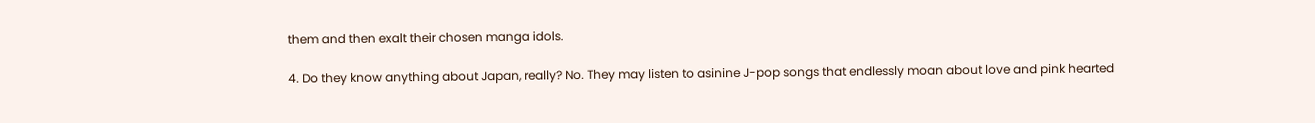them and then exalt their chosen manga idols.

4. Do they know anything about Japan, really? No. They may listen to asinine J-pop songs that endlessly moan about love and pink hearted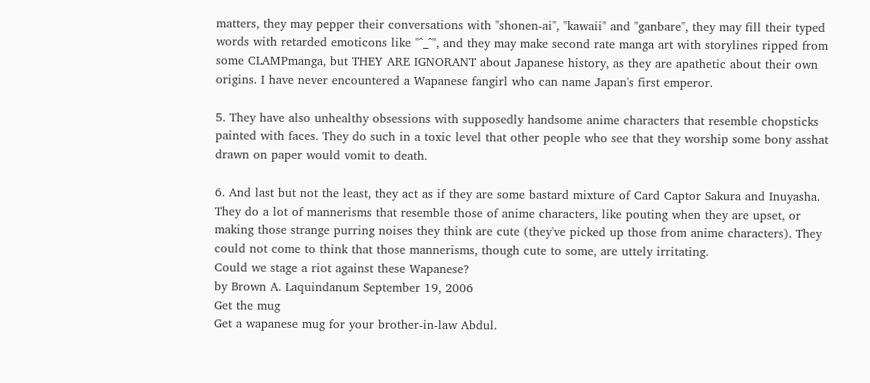matters, they may pepper their conversations with "shonen-ai", "kawaii" and "ganbare", they may fill their typed words with retarded emoticons like "^_^", and they may make second rate manga art with storylines ripped from some CLAMPmanga, but THEY ARE IGNORANT about Japanese history, as they are apathetic about their own origins. I have never encountered a Wapanese fangirl who can name Japan's first emperor.

5. They have also unhealthy obsessions with supposedly handsome anime characters that resemble chopsticks painted with faces. They do such in a toxic level that other people who see that they worship some bony asshat drawn on paper would vomit to death.

6. And last but not the least, they act as if they are some bastard mixture of Card Captor Sakura and Inuyasha. They do a lot of mannerisms that resemble those of anime characters, like pouting when they are upset, or making those strange purring noises they think are cute (they've picked up those from anime characters). They could not come to think that those mannerisms, though cute to some, are uttely irritating.
Could we stage a riot against these Wapanese?
by Brown A. Laquindanum September 19, 2006
Get the mug
Get a wapanese mug for your brother-in-law Abdul.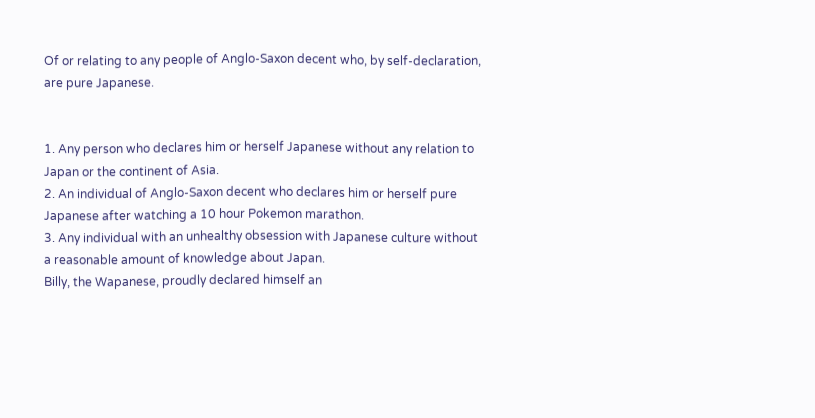Of or relating to any people of Anglo-Saxon decent who, by self-declaration, are pure Japanese.


1. Any person who declares him or herself Japanese without any relation to Japan or the continent of Asia.
2. An individual of Anglo-Saxon decent who declares him or herself pure Japanese after watching a 10 hour Pokemon marathon.
3. Any individual with an unhealthy obsession with Japanese culture without a reasonable amount of knowledge about Japan.
Billy, the Wapanese, proudly declared himself an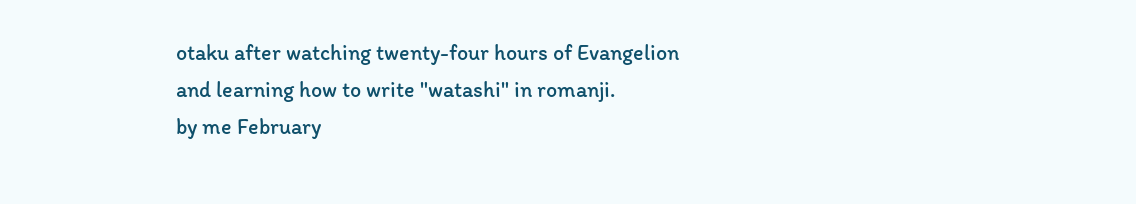otaku after watching twenty-four hours of Evangelion and learning how to write "watashi" in romanji.
by me February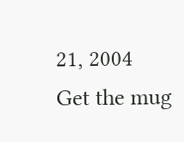21, 2004
Get the mug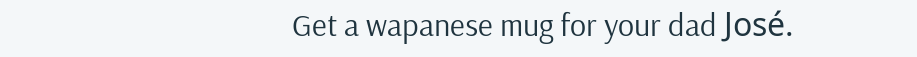Get a wapanese mug for your dad José.